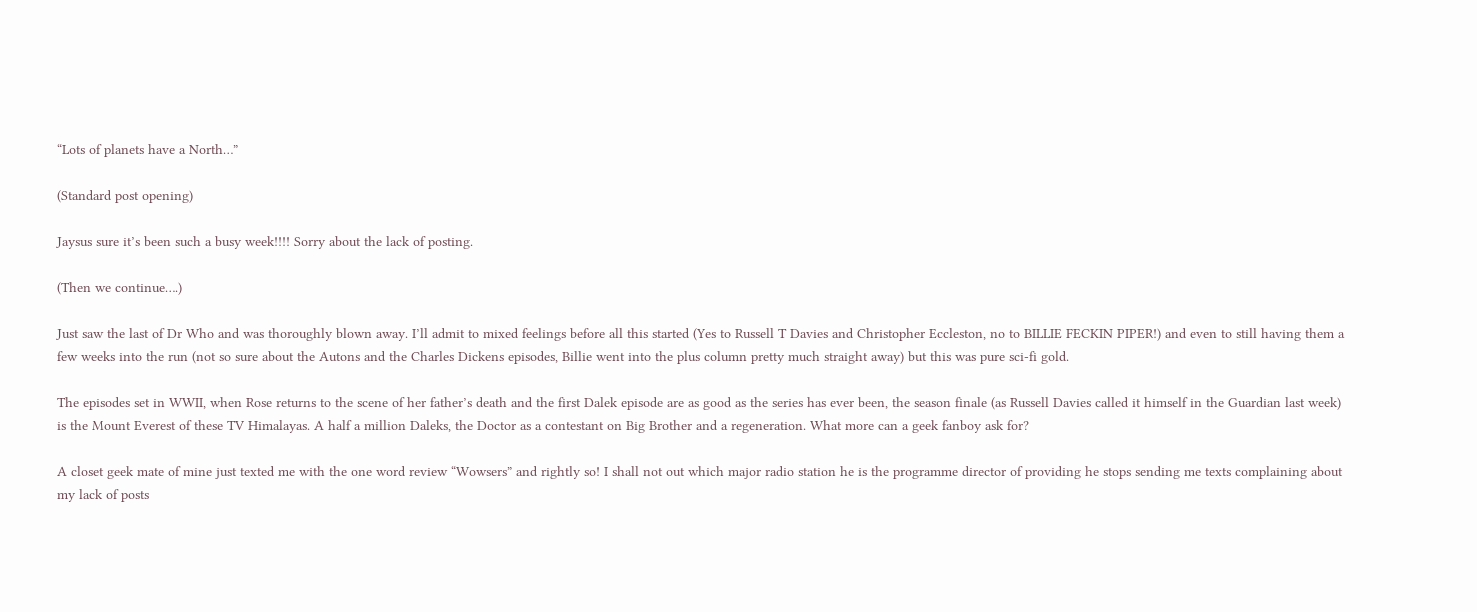“Lots of planets have a North…”

(Standard post opening)

Jaysus sure it’s been such a busy week!!!! Sorry about the lack of posting.

(Then we continue….)

Just saw the last of Dr Who and was thoroughly blown away. I’ll admit to mixed feelings before all this started (Yes to Russell T Davies and Christopher Eccleston, no to BILLIE FECKIN PIPER!) and even to still having them a few weeks into the run (not so sure about the Autons and the Charles Dickens episodes, Billie went into the plus column pretty much straight away) but this was pure sci-fi gold.

The episodes set in WWII, when Rose returns to the scene of her father’s death and the first Dalek episode are as good as the series has ever been, the season finale (as Russell Davies called it himself in the Guardian last week) is the Mount Everest of these TV Himalayas. A half a million Daleks, the Doctor as a contestant on Big Brother and a regeneration. What more can a geek fanboy ask for?

A closet geek mate of mine just texted me with the one word review “Wowsers” and rightly so! I shall not out which major radio station he is the programme director of providing he stops sending me texts complaining about my lack of posts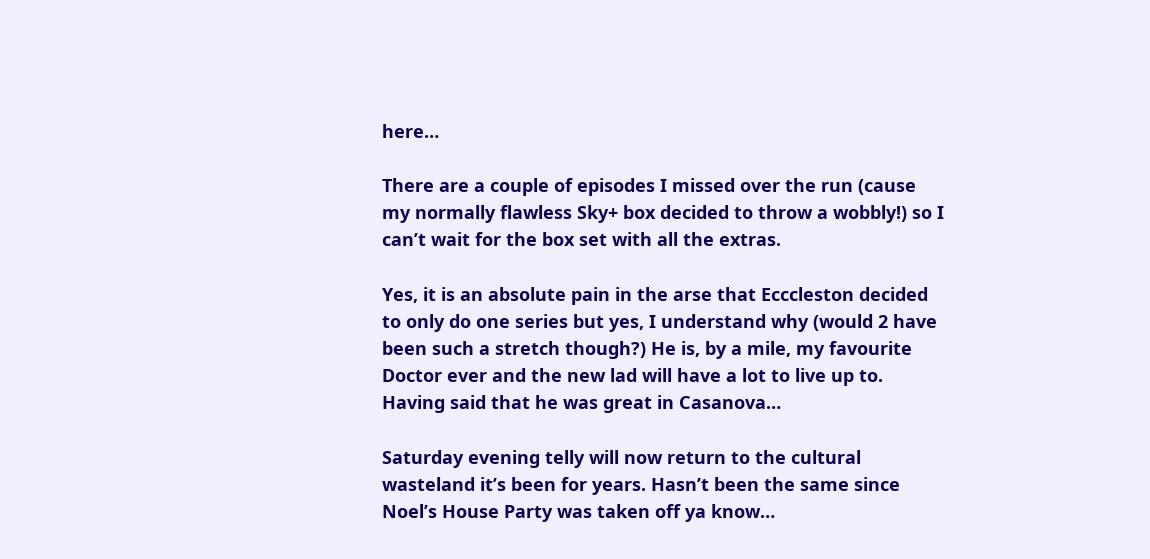here…

There are a couple of episodes I missed over the run (cause my normally flawless Sky+ box decided to throw a wobbly!) so I can’t wait for the box set with all the extras.

Yes, it is an absolute pain in the arse that Ecccleston decided to only do one series but yes, I understand why (would 2 have been such a stretch though?) He is, by a mile, my favourite Doctor ever and the new lad will have a lot to live up to. Having said that he was great in Casanova…

Saturday evening telly will now return to the cultural wasteland it’s been for years. Hasn’t been the same since Noel’s House Party was taken off ya know…